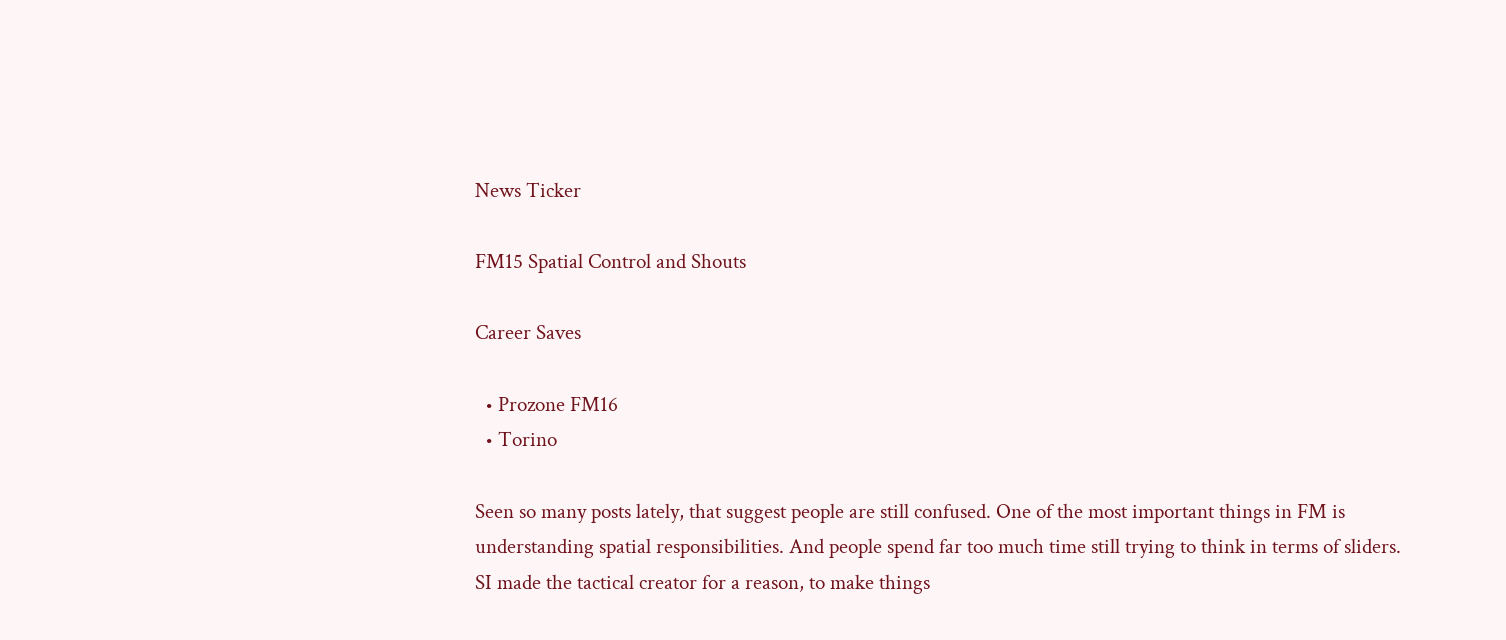News Ticker

FM15 Spatial Control and Shouts

Career Saves

  • Prozone FM16
  • Torino

Seen so many posts lately, that suggest people are still confused. One of the most important things in FM is understanding spatial responsibilities. And people spend far too much time still trying to think in terms of sliders. SI made the tactical creator for a reason, to make things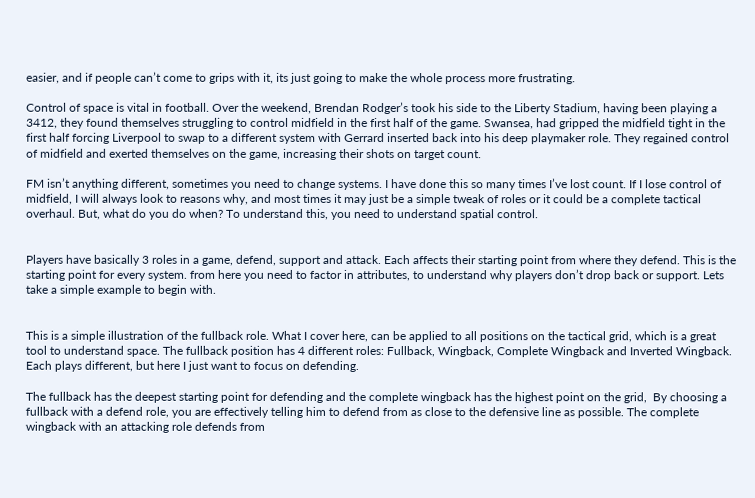easier, and if people can’t come to grips with it, its just going to make the whole process more frustrating.

Control of space is vital in football. Over the weekend, Brendan Rodger’s took his side to the Liberty Stadium, having been playing a 3412, they found themselves struggling to control midfield in the first half of the game. Swansea, had gripped the midfield tight in the first half forcing Liverpool to swap to a different system with Gerrard inserted back into his deep playmaker role. They regained control of midfield and exerted themselves on the game, increasing their shots on target count.

FM isn’t anything different, sometimes you need to change systems. I have done this so many times I’ve lost count. If I lose control of midfield, I will always look to reasons why, and most times it may just be a simple tweak of roles or it could be a complete tactical overhaul. But, what do you do when? To understand this, you need to understand spatial control.


Players have basically 3 roles in a game, defend, support and attack. Each affects their starting point from where they defend. This is the starting point for every system. from here you need to factor in attributes, to understand why players don’t drop back or support. Lets take a simple example to begin with.


This is a simple illustration of the fullback role. What I cover here, can be applied to all positions on the tactical grid, which is a great tool to understand space. The fullback position has 4 different roles: Fullback, Wingback, Complete Wingback and Inverted Wingback. Each plays different, but here I just want to focus on defending.

The fullback has the deepest starting point for defending and the complete wingback has the highest point on the grid,  By choosing a fullback with a defend role, you are effectively telling him to defend from as close to the defensive line as possible. The complete wingback with an attacking role defends from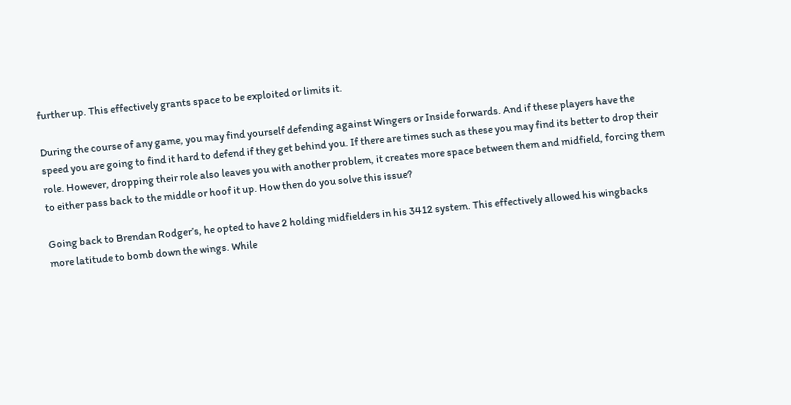further up. This effectively grants space to be exploited or limits it.

During the course of any game, you may find yourself defending against Wingers or Inside forwards. And if these players have the speed you are going to find it hard to defend if they get behind you. If there are times such as these you may find its better to drop their role. However, dropping their role also leaves you with another problem, it creates more space between them and midfield, forcing them to either pass back to the middle or hoof it up. How then do you solve this issue?

Going back to Brendan Rodger’s, he opted to have 2 holding midfielders in his 3412 system. This effectively allowed his wingbacks more latitude to bomb down the wings. While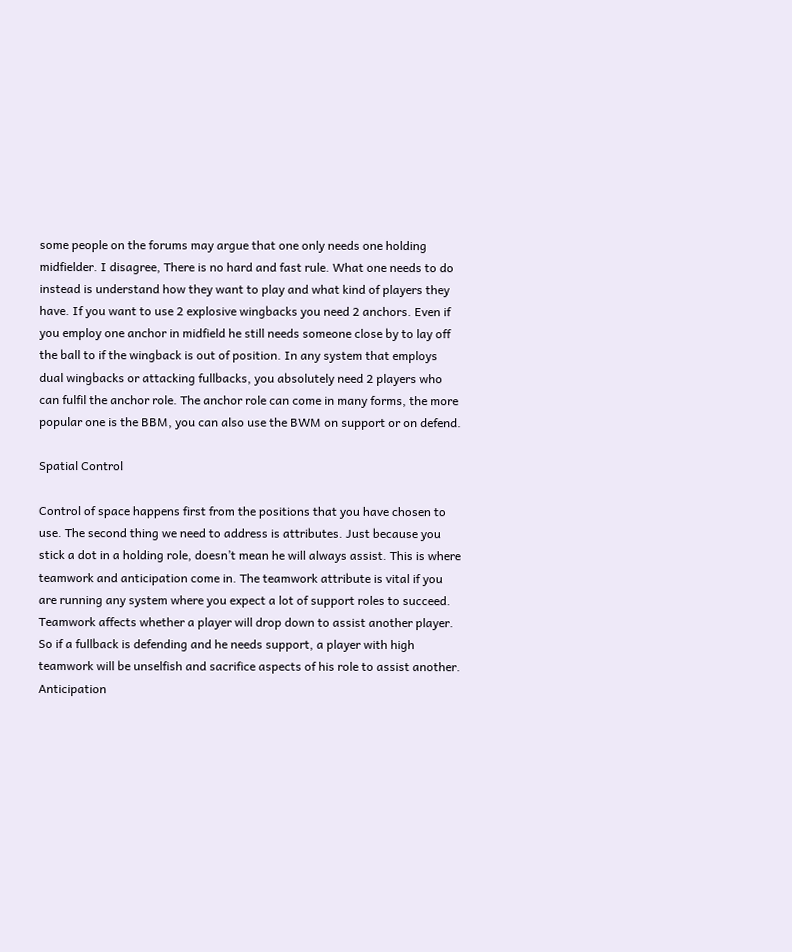some people on the forums may argue that one only needs one holding midfielder. I disagree, There is no hard and fast rule. What one needs to do instead is understand how they want to play and what kind of players they have. If you want to use 2 explosive wingbacks you need 2 anchors. Even if you employ one anchor in midfield he still needs someone close by to lay off the ball to if the wingback is out of position. In any system that employs dual wingbacks or attacking fullbacks, you absolutely need 2 players who can fulfil the anchor role. The anchor role can come in many forms, the more popular one is the BBM, you can also use the BWM on support or on defend.

Spatial Control

Control of space happens first from the positions that you have chosen to use. The second thing we need to address is attributes. Just because you stick a dot in a holding role, doesn’t mean he will always assist. This is where teamwork and anticipation come in. The teamwork attribute is vital if you are running any system where you expect a lot of support roles to succeed. Teamwork affects whether a player will drop down to assist another player. So if a fullback is defending and he needs support, a player with high teamwork will be unselfish and sacrifice aspects of his role to assist another. Anticipation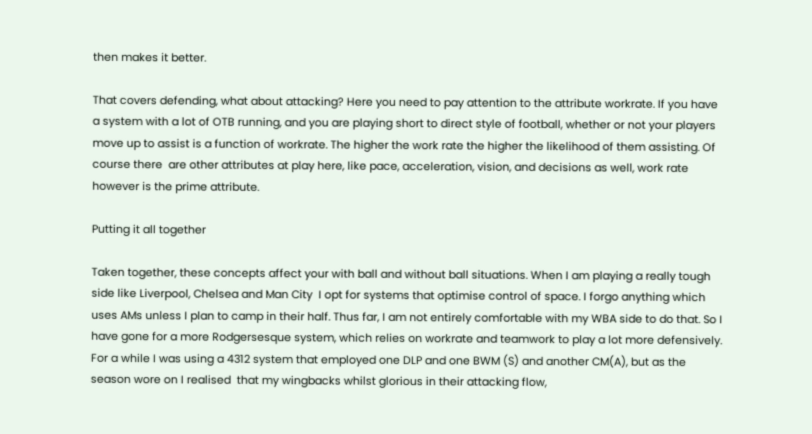then makes it better.

That covers defending, what about attacking? Here you need to pay attention to the attribute workrate. If you have a system with a lot of OTB running, and you are playing short to direct style of football, whether or not your players move up to assist is a function of workrate. The higher the work rate the higher the likelihood of them assisting. Of course there  are other attributes at play here, like pace, acceleration, vision, and decisions as well, work rate however is the prime attribute.

Putting it all together

Taken together, these concepts affect your with ball and without ball situations. When I am playing a really tough side like Liverpool, Chelsea and Man City  I opt for systems that optimise control of space. I forgo anything which uses AMs unless I plan to camp in their half. Thus far, I am not entirely comfortable with my WBA side to do that. So I have gone for a more Rodgersesque system, which relies on workrate and teamwork to play a lot more defensively. For a while I was using a 4312 system that employed one DLP and one BWM (S) and another CM(A), but as the season wore on I realised  that my wingbacks whilst glorious in their attacking flow,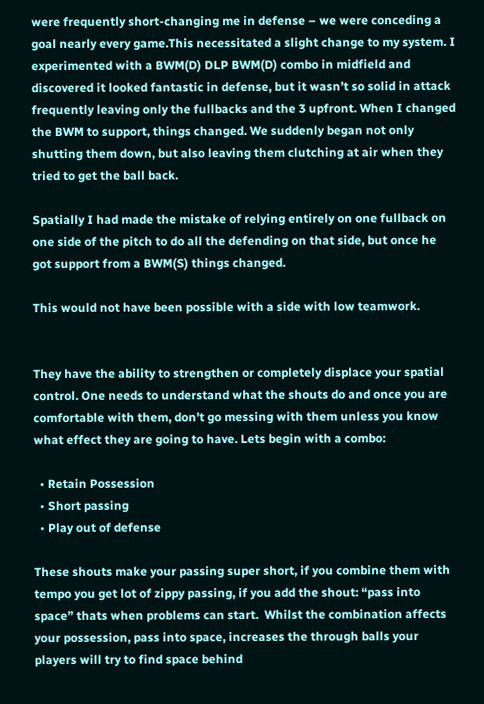were frequently short-changing me in defense – we were conceding a goal nearly every game.This necessitated a slight change to my system. I experimented with a BWM(D) DLP BWM(D) combo in midfield and discovered it looked fantastic in defense, but it wasn’t so solid in attack frequently leaving only the fullbacks and the 3 upfront. When I changed the BWM to support, things changed. We suddenly began not only shutting them down, but also leaving them clutching at air when they tried to get the ball back.

Spatially I had made the mistake of relying entirely on one fullback on one side of the pitch to do all the defending on that side, but once he got support from a BWM(S) things changed.

This would not have been possible with a side with low teamwork.


They have the ability to strengthen or completely displace your spatial control. One needs to understand what the shouts do and once you are comfortable with them, don’t go messing with them unless you know what effect they are going to have. Lets begin with a combo:

  • Retain Possession
  • Short passing
  • Play out of defense

These shouts make your passing super short, if you combine them with tempo you get lot of zippy passing, if you add the shout: “pass into space” thats when problems can start.  Whilst the combination affects your possession, pass into space, increases the through balls your players will try to find space behind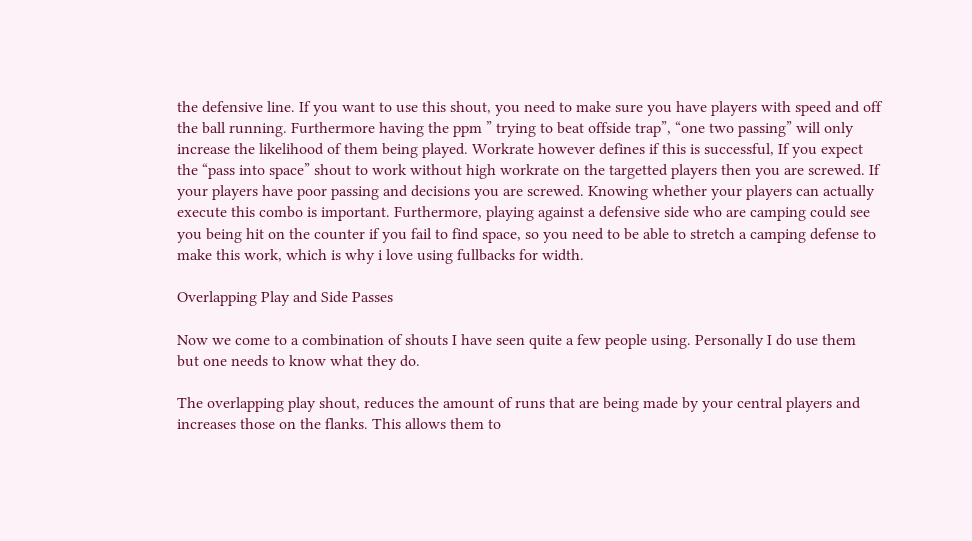the defensive line. If you want to use this shout, you need to make sure you have players with speed and off the ball running. Furthermore having the ppm ” trying to beat offside trap”, “one two passing” will only increase the likelihood of them being played. Workrate however defines if this is successful, If you expect the “pass into space” shout to work without high workrate on the targetted players then you are screwed. If your players have poor passing and decisions you are screwed. Knowing whether your players can actually execute this combo is important. Furthermore, playing against a defensive side who are camping could see you being hit on the counter if you fail to find space, so you need to be able to stretch a camping defense to make this work, which is why i love using fullbacks for width.

Overlapping Play and Side Passes

Now we come to a combination of shouts I have seen quite a few people using. Personally I do use them but one needs to know what they do.

The overlapping play shout, reduces the amount of runs that are being made by your central players and increases those on the flanks. This allows them to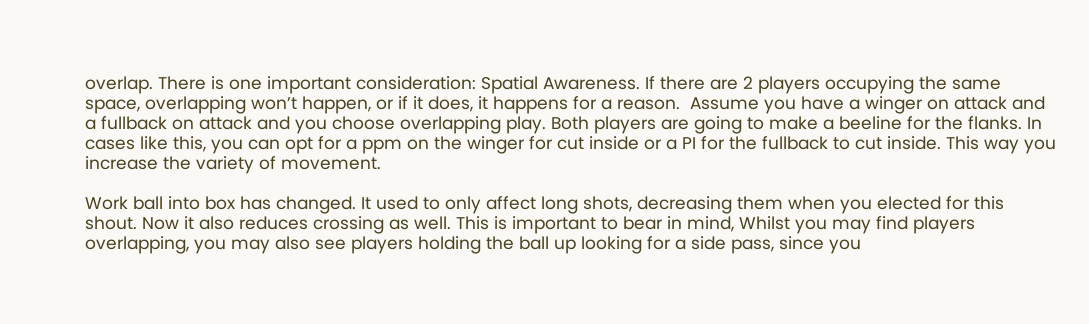overlap. There is one important consideration: Spatial Awareness. If there are 2 players occupying the same space, overlapping won’t happen, or if it does, it happens for a reason.  Assume you have a winger on attack and a fullback on attack and you choose overlapping play. Both players are going to make a beeline for the flanks. In cases like this, you can opt for a ppm on the winger for cut inside or a PI for the fullback to cut inside. This way you increase the variety of movement.

Work ball into box has changed. It used to only affect long shots, decreasing them when you elected for this shout. Now it also reduces crossing as well. This is important to bear in mind, Whilst you may find players overlapping, you may also see players holding the ball up looking for a side pass, since you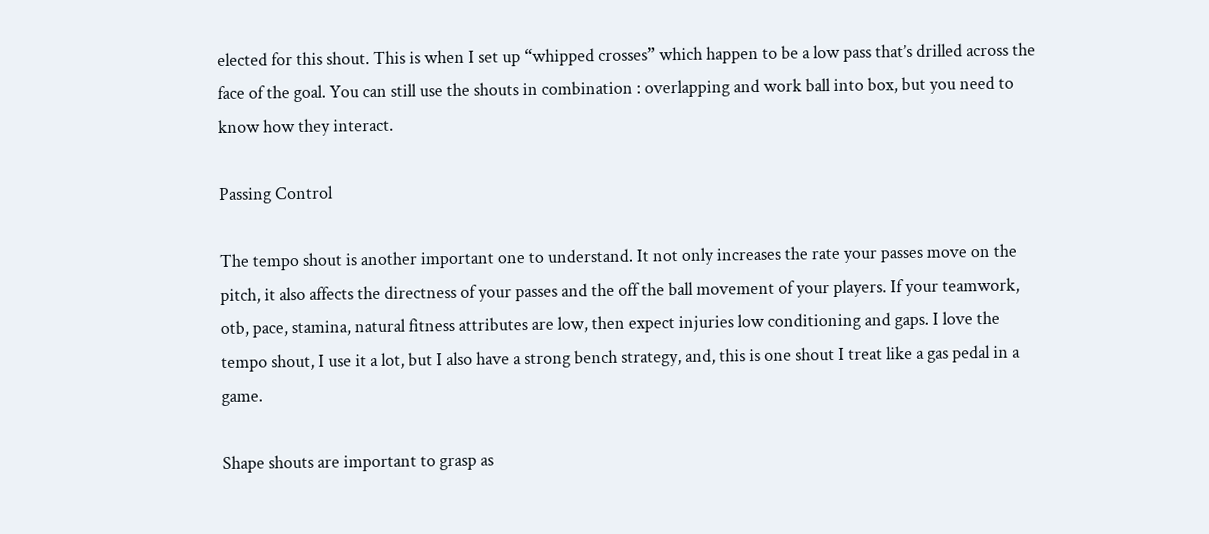elected for this shout. This is when I set up “whipped crosses” which happen to be a low pass that’s drilled across the face of the goal. You can still use the shouts in combination : overlapping and work ball into box, but you need to know how they interact.

Passing Control

The tempo shout is another important one to understand. It not only increases the rate your passes move on the pitch, it also affects the directness of your passes and the off the ball movement of your players. If your teamwork, otb, pace, stamina, natural fitness attributes are low, then expect injuries low conditioning and gaps. I love the tempo shout, I use it a lot, but I also have a strong bench strategy, and, this is one shout I treat like a gas pedal in a game.

Shape shouts are important to grasp as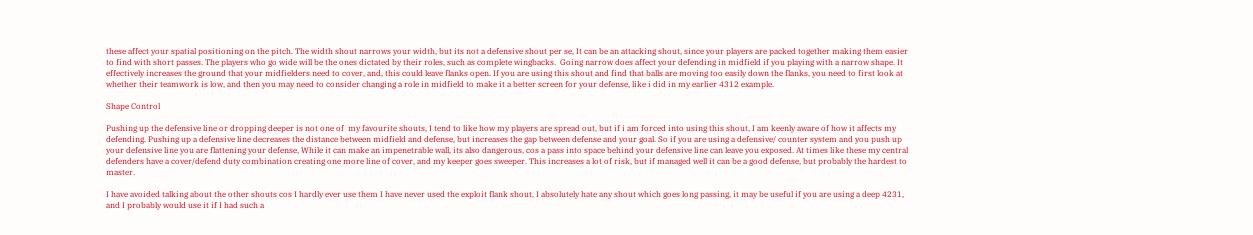these affect your spatial positioning on the pitch. The width shout narrows your width, but its not a defensive shout per se, It can be an attacking shout, since your players are packed together making them easier to find with short passes. The players who go wide will be the ones dictated by their roles, such as complete wingbacks.  Going narrow does affect your defending in midfield if you playing with a narrow shape. It effectively increases the ground that your midfielders need to cover, and, this could leave flanks open. If you are using this shout and find that balls are moving too easily down the flanks, you need to first look at whether their teamwork is low, and then you may need to consider changing a role in midfield to make it a better screen for your defense, like i did in my earlier 4312 example.

Shape Control

Pushing up the defensive line or dropping deeper is not one of  my favourite shouts, I tend to like how my players are spread out, but if i am forced into using this shout, I am keenly aware of how it affects my defending. Pushing up a defensive line decreases the distance between midfield and defense, but increases the gap between defense and your goal. So if you are using a defensive/ counter system and you push up your defensive line you are flattening your defense, While it can make an impenetrable wall, its also dangerous, cos a pass into space behind your defensive line can leave you exposed. At times like these my central defenders have a cover/defend duty combination creating one more line of cover, and my keeper goes sweeper. This increases a lot of risk, but if managed well it can be a good defense, but probably the hardest to master.

I have avoided talking about the other shouts cos I hardly ever use them I have never used the exploit flank shout, I absolutely hate any shout which goes long passing, it may be useful if you are using a deep 4231, and I probably would use it if I had such a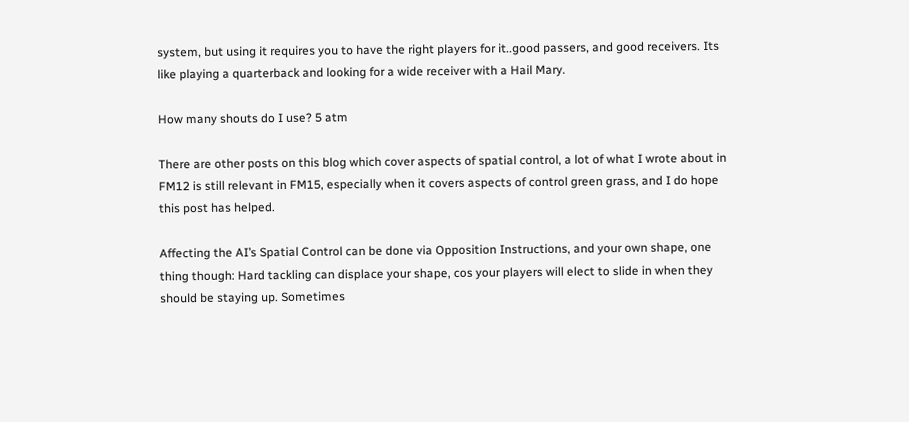system, but using it requires you to have the right players for it..good passers, and good receivers. Its like playing a quarterback and looking for a wide receiver with a Hail Mary.

How many shouts do I use? 5 atm

There are other posts on this blog which cover aspects of spatial control, a lot of what I wrote about in FM12 is still relevant in FM15, especially when it covers aspects of control green grass, and I do hope this post has helped.

Affecting the AI’s Spatial Control can be done via Opposition Instructions, and your own shape, one thing though: Hard tackling can displace your shape, cos your players will elect to slide in when they should be staying up. Sometimes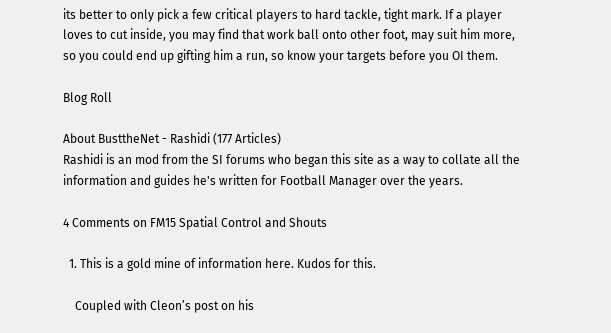its better to only pick a few critical players to hard tackle, tight mark. If a player loves to cut inside, you may find that work ball onto other foot, may suit him more, so you could end up gifting him a run, so know your targets before you OI them.

Blog Roll

About BusttheNet - Rashidi (177 Articles)
Rashidi is an mod from the SI forums who began this site as a way to collate all the information and guides he's written for Football Manager over the years.

4 Comments on FM15 Spatial Control and Shouts

  1. This is a gold mine of information here. Kudos for this.

    Coupled with Cleon’s post on his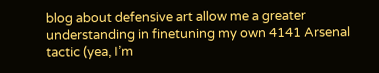blog about defensive art allow me a greater understanding in finetuning my own 4141 Arsenal tactic (yea, I’m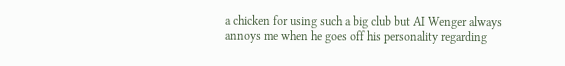a chicken for using such a big club but AI Wenger always annoys me when he goes off his personality regarding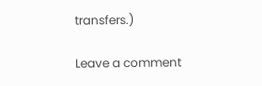transfers.)

Leave a comment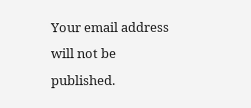Your email address will not be published.